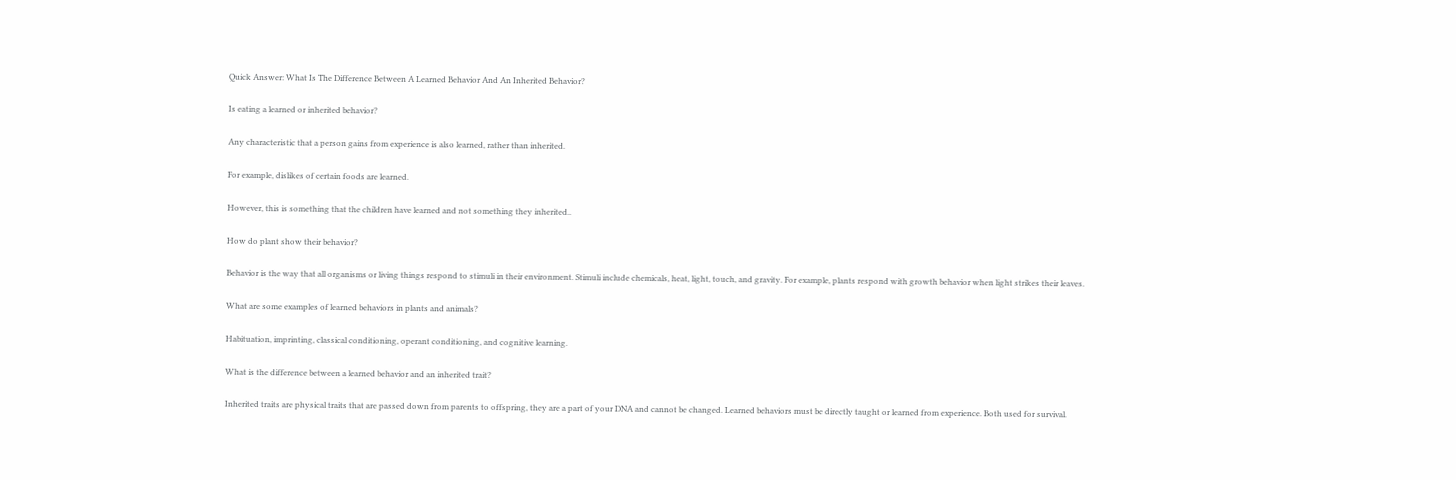Quick Answer: What Is The Difference Between A Learned Behavior And An Inherited Behavior?

Is eating a learned or inherited behavior?

Any characteristic that a person gains from experience is also learned, rather than inherited.

For example, dislikes of certain foods are learned.

However, this is something that the children have learned and not something they inherited..

How do plant show their behavior?

Behavior is the way that all organisms or living things respond to stimuli in their environment. Stimuli include chemicals, heat, light, touch, and gravity. For example, plants respond with growth behavior when light strikes their leaves.

What are some examples of learned behaviors in plants and animals?

Habituation, imprinting, classical conditioning, operant conditioning, and cognitive learning.

What is the difference between a learned behavior and an inherited trait?

Inherited traits are physical traits that are passed down from parents to offspring, they are a part of your DNA and cannot be changed. Learned behaviors must be directly taught or learned from experience. Both used for survival.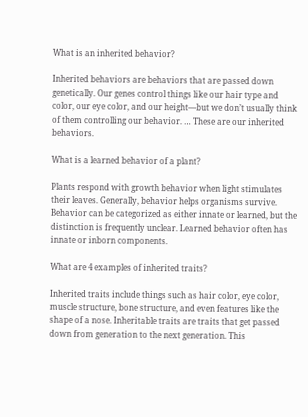What is an inherited behavior?

Inherited behaviors are behaviors that are passed down genetically. Our genes control things like our hair type and color, our eye color, and our height—but we don’t usually think of them controlling our behavior. … These are our inherited behaviors.

What is a learned behavior of a plant?

Plants respond with growth behavior when light stimulates their leaves. Generally, behavior helps organisms survive. Behavior can be categorized as either innate or learned, but the distinction is frequently unclear. Learned behavior often has innate or inborn components.

What are 4 examples of inherited traits?

Inherited traits include things such as hair color, eye color, muscle structure, bone structure, and even features like the shape of a nose. Inheritable traits are traits that get passed down from generation to the next generation. This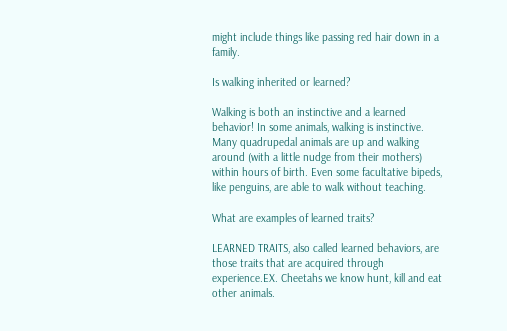might include things like passing red hair down in a family.

Is walking inherited or learned?

Walking is both an instinctive and a learned behavior! In some animals, walking is instinctive. Many quadrupedal animals are up and walking around (with a little nudge from their mothers) within hours of birth. Even some facultative bipeds, like penguins, are able to walk without teaching.

What are examples of learned traits?

LEARNED TRAITS, also called learned behaviors, are those traits that are acquired through experience.EX. Cheetahs we know hunt, kill and eat other animals.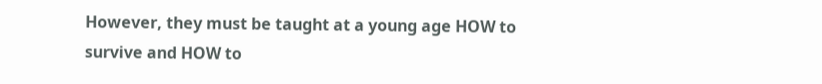However, they must be taught at a young age HOW to survive and HOW to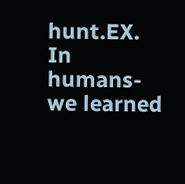hunt.EX. In humans- we learned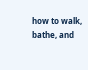how to walk, bathe, and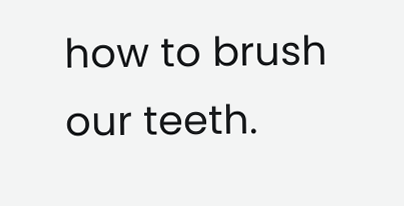how to brush our teeth.